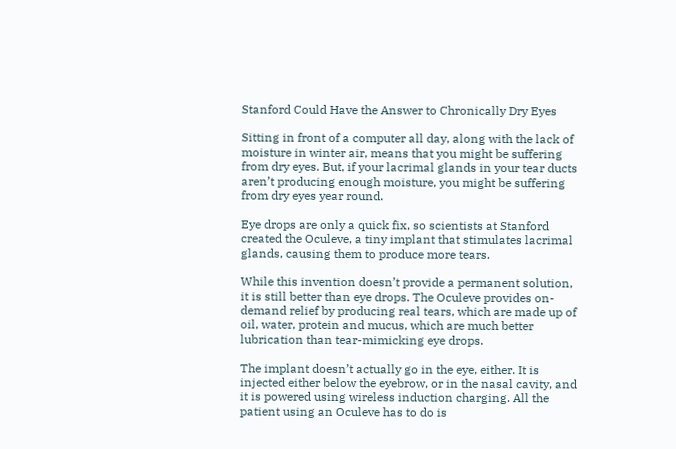Stanford Could Have the Answer to Chronically Dry Eyes

Sitting in front of a computer all day, along with the lack of moisture in winter air, means that you might be suffering from dry eyes. But, if your lacrimal glands in your tear ducts aren’t producing enough moisture, you might be suffering from dry eyes year round.

Eye drops are only a quick fix, so scientists at Stanford created the Oculeve, a tiny implant that stimulates lacrimal glands, causing them to produce more tears.

While this invention doesn’t provide a permanent solution, it is still better than eye drops. The Oculeve provides on-demand relief by producing real tears, which are made up of oil, water, protein and mucus, which are much better lubrication than tear-mimicking eye drops.

The implant doesn’t actually go in the eye, either. It is injected either below the eyebrow, or in the nasal cavity, and it is powered using wireless induction charging. All the patient using an Oculeve has to do is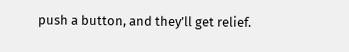push a button, and they’ll get relief.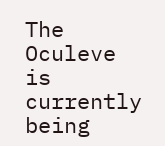The Oculeve is currently being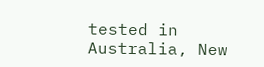tested in Australia, New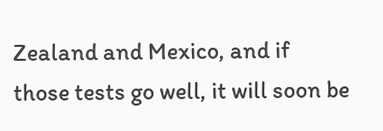Zealand and Mexico, and if those tests go well, it will soon be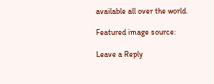available all over the world.

Featured image source:

Leave a Reply